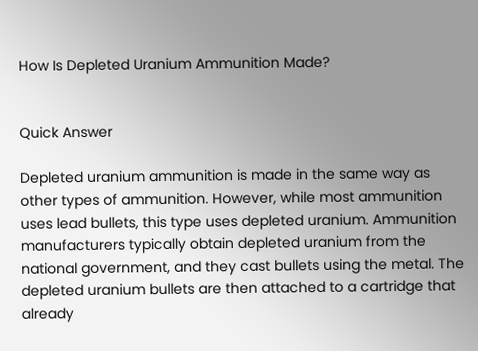How Is Depleted Uranium Ammunition Made?


Quick Answer

Depleted uranium ammunition is made in the same way as other types of ammunition. However, while most ammunition uses lead bullets, this type uses depleted uranium. Ammunition manufacturers typically obtain depleted uranium from the national government, and they cast bullets using the metal. The depleted uranium bullets are then attached to a cartridge that already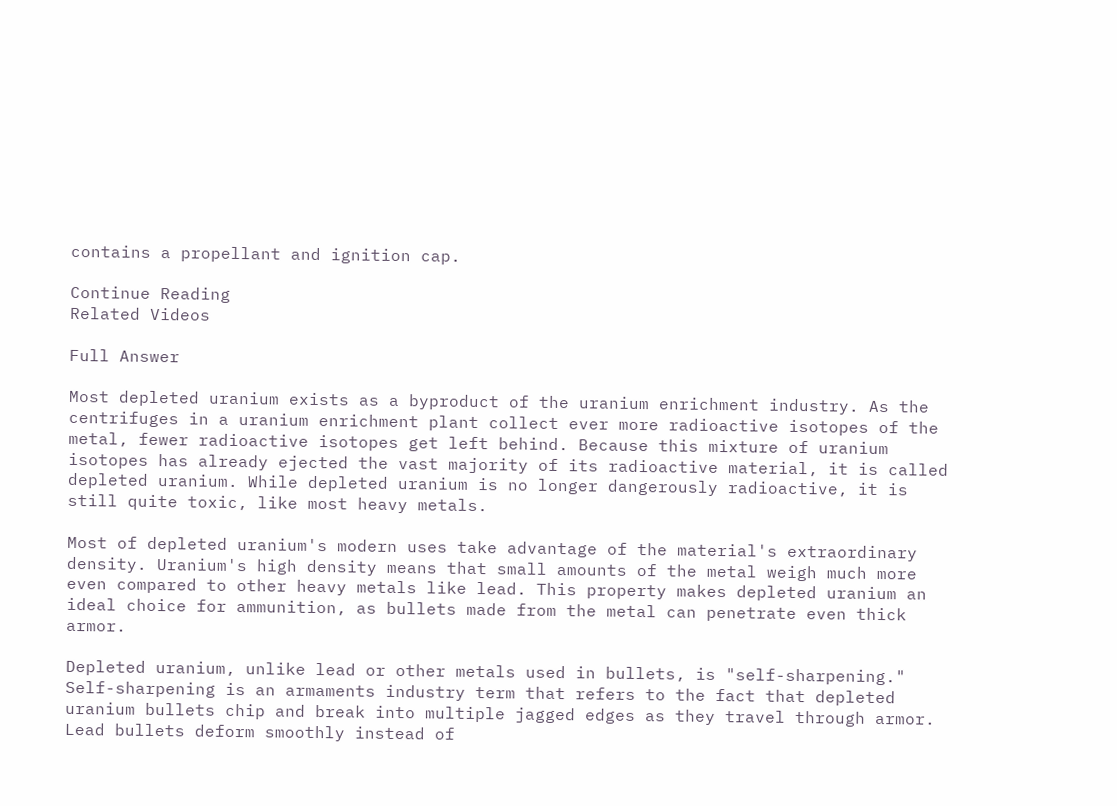contains a propellant and ignition cap.

Continue Reading
Related Videos

Full Answer

Most depleted uranium exists as a byproduct of the uranium enrichment industry. As the centrifuges in a uranium enrichment plant collect ever more radioactive isotopes of the metal, fewer radioactive isotopes get left behind. Because this mixture of uranium isotopes has already ejected the vast majority of its radioactive material, it is called depleted uranium. While depleted uranium is no longer dangerously radioactive, it is still quite toxic, like most heavy metals.

Most of depleted uranium's modern uses take advantage of the material's extraordinary density. Uranium's high density means that small amounts of the metal weigh much more even compared to other heavy metals like lead. This property makes depleted uranium an ideal choice for ammunition, as bullets made from the metal can penetrate even thick armor.

Depleted uranium, unlike lead or other metals used in bullets, is "self-sharpening." Self-sharpening is an armaments industry term that refers to the fact that depleted uranium bullets chip and break into multiple jagged edges as they travel through armor. Lead bullets deform smoothly instead of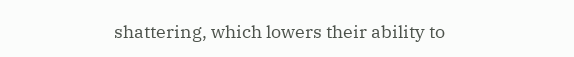shattering, which lowers their ability to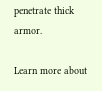penetrate thick armor.

Learn more about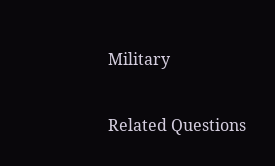Military

Related Questions